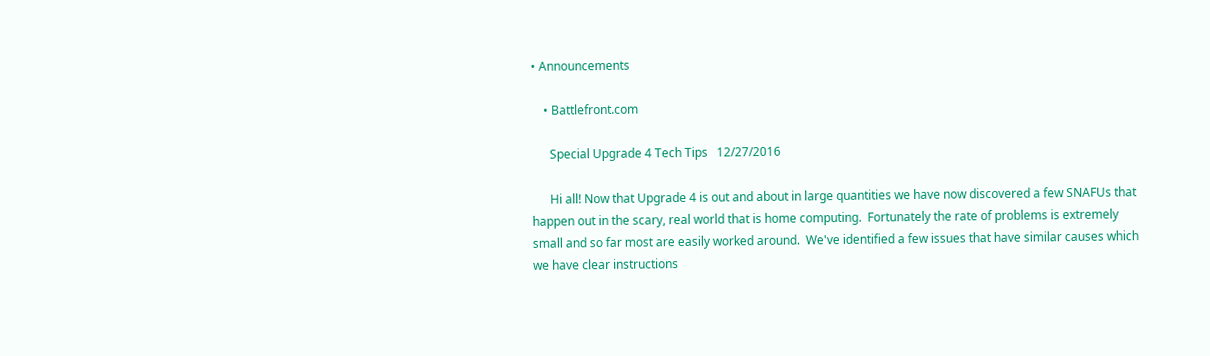• Announcements

    • Battlefront.com

      Special Upgrade 4 Tech Tips   12/27/2016

      Hi all! Now that Upgrade 4 is out and about in large quantities we have now discovered a few SNAFUs that happen out in the scary, real world that is home computing.  Fortunately the rate of problems is extremely small and so far most are easily worked around.  We've identified a few issues that have similar causes which we have clear instructions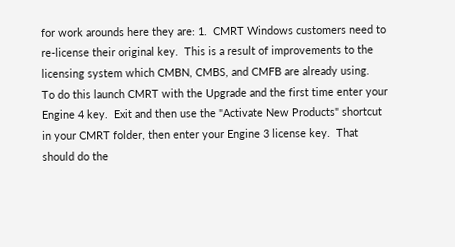for work arounds here they are: 1.  CMRT Windows customers need to re-license their original key.  This is a result of improvements to the licensing system which CMBN, CMBS, and CMFB are already using.  To do this launch CMRT with the Upgrade and the first time enter your Engine 4 key.  Exit and then use the "Activate New Products" shortcut in your CMRT folder, then enter your Engine 3 license key.  That should do the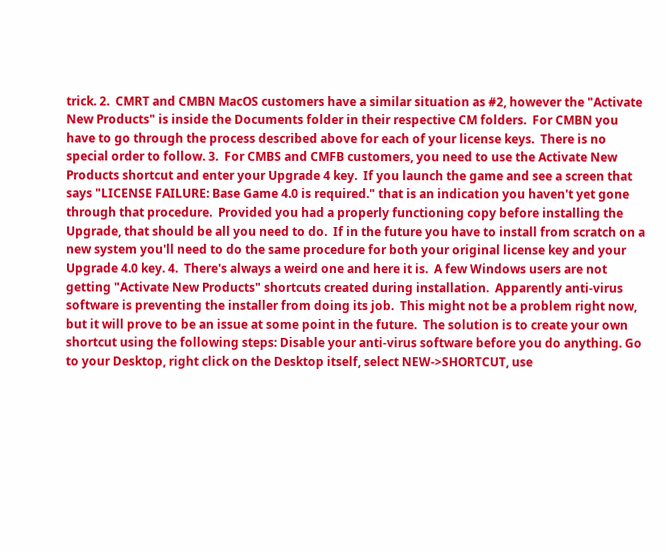trick. 2.  CMRT and CMBN MacOS customers have a similar situation as #2, however the "Activate New Products" is inside the Documents folder in their respective CM folders.  For CMBN you have to go through the process described above for each of your license keys.  There is no special order to follow. 3.  For CMBS and CMFB customers, you need to use the Activate New Products shortcut and enter your Upgrade 4 key.  If you launch the game and see a screen that says "LICENSE FAILURE: Base Game 4.0 is required." that is an indication you haven't yet gone through that procedure.  Provided you had a properly functioning copy before installing the Upgrade, that should be all you need to do.  If in the future you have to install from scratch on a new system you'll need to do the same procedure for both your original license key and your Upgrade 4.0 key. 4.  There's always a weird one and here it is.  A few Windows users are not getting "Activate New Products" shortcuts created during installation.  Apparently anti-virus software is preventing the installer from doing its job.  This might not be a problem right now, but it will prove to be an issue at some point in the future.  The solution is to create your own shortcut using the following steps: Disable your anti-virus software before you do anything. Go to your Desktop, right click on the Desktop itself, select NEW->SHORTCUT, use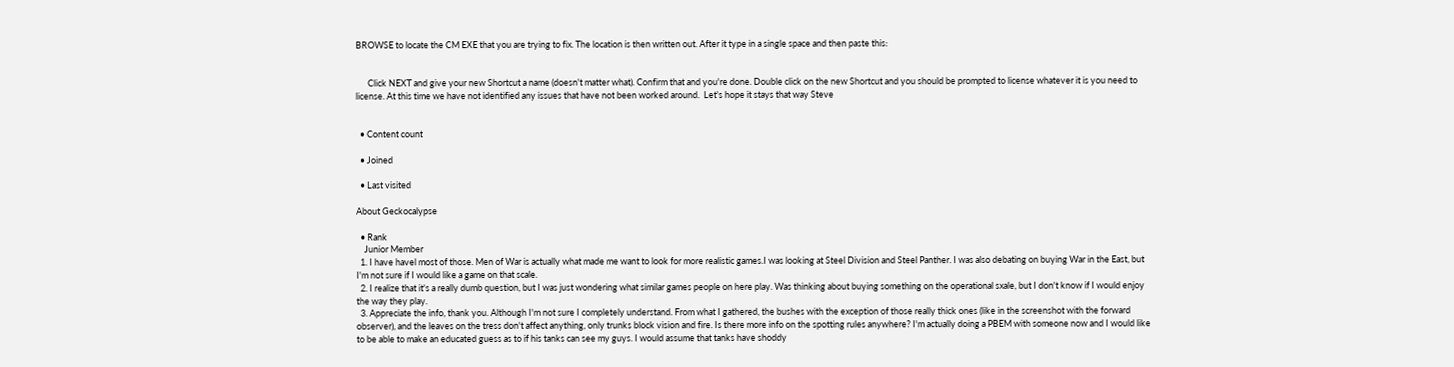BROWSE to locate the CM EXE that you are trying to fix. The location is then written out. After it type in a single space and then paste this:


      Click NEXT and give your new Shortcut a name (doesn't matter what). Confirm that and you're done. Double click on the new Shortcut and you should be prompted to license whatever it is you need to license. At this time we have not identified any issues that have not been worked around.  Let's hope it stays that way Steve


  • Content count

  • Joined

  • Last visited

About Geckocalypse

  • Rank
    Junior Member
  1. I have havel most of those. Men of War is actually what made me want to look for more realistic games.I was looking at Steel Division and Steel Panther. I was also debating on buying War in the East, but I'm not sure if I would like a game on that scale.
  2. I realize that it's a really dumb question, but I was just wondering what similar games people on here play. Was thinking about buying something on the operational sxale, but I don't know if I would enjoy the way they play.
  3. Appreciate the info, thank you. Although I'm not sure I completely understand. From what I gathered, the bushes with the exception of those really thick ones (like in the screenshot with the forward observer), and the leaves on the tress don't affect anything, only trunks block vision and fire. Is there more info on the spotting rules anywhere? I'm actually doing a PBEM with someone now and I would like to be able to make an educated guess as to if his tanks can see my guys. I would assume that tanks have shoddy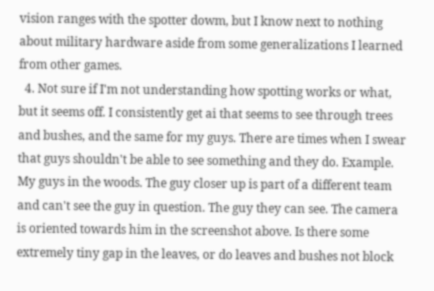vision ranges with the spotter dowm, but I know next to nothing about military hardware aside from some generalizations I learned from other games.
  4. Not sure if I'm not understanding how spotting works or what, but it seems off. I consistently get ai that seems to see through trees and bushes, and the same for my guys. There are times when I swear that guys shouldn't be able to see something and they do. Example. My guys in the woods. The guy closer up is part of a different team and can't see the guy in question. The guy they can see. The camera is oriented towards him in the screenshot above. Is there some extremely tiny gap in the leaves, or do leaves and bushes not block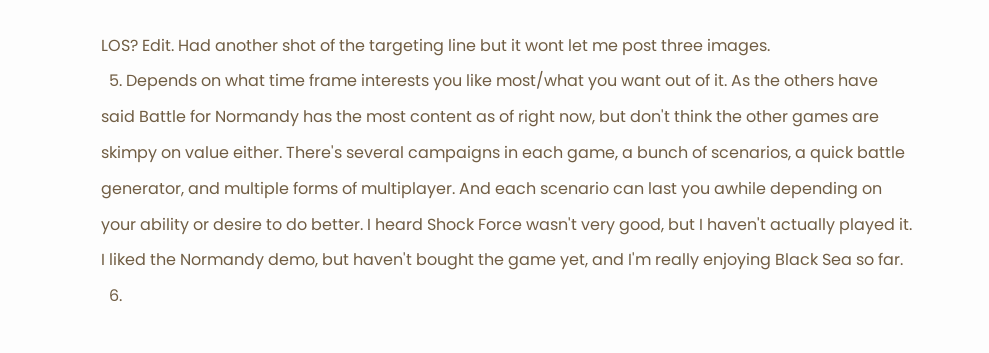LOS? Edit. Had another shot of the targeting line but it wont let me post three images.
  5. Depends on what time frame interests you like most/what you want out of it. As the others have said Battle for Normandy has the most content as of right now, but don't think the other games are skimpy on value either. There's several campaigns in each game, a bunch of scenarios, a quick battle generator, and multiple forms of multiplayer. And each scenario can last you awhile depending on your ability or desire to do better. I heard Shock Force wasn't very good, but I haven't actually played it. I liked the Normandy demo, but haven't bought the game yet, and I'm really enjoying Black Sea so far.
  6.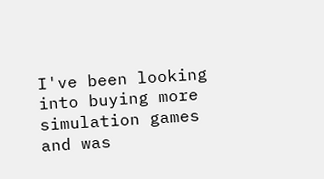I've been looking into buying more simulation games and was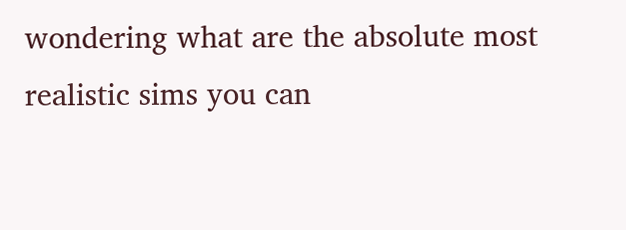wondering what are the absolute most realistic sims you can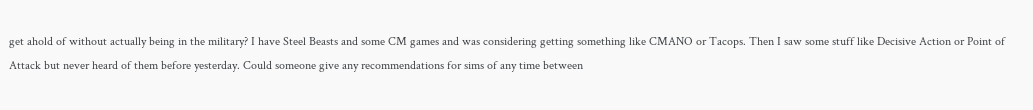get ahold of without actually being in the military? I have Steel Beasts and some CM games and was considering getting something like CMANO or Tacops. Then I saw some stuff like Decisive Action or Point of Attack but never heard of them before yesterday. Could someone give any recommendations for sims of any time between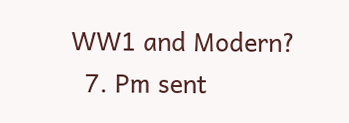WW1 and Modern?
  7. Pm sent